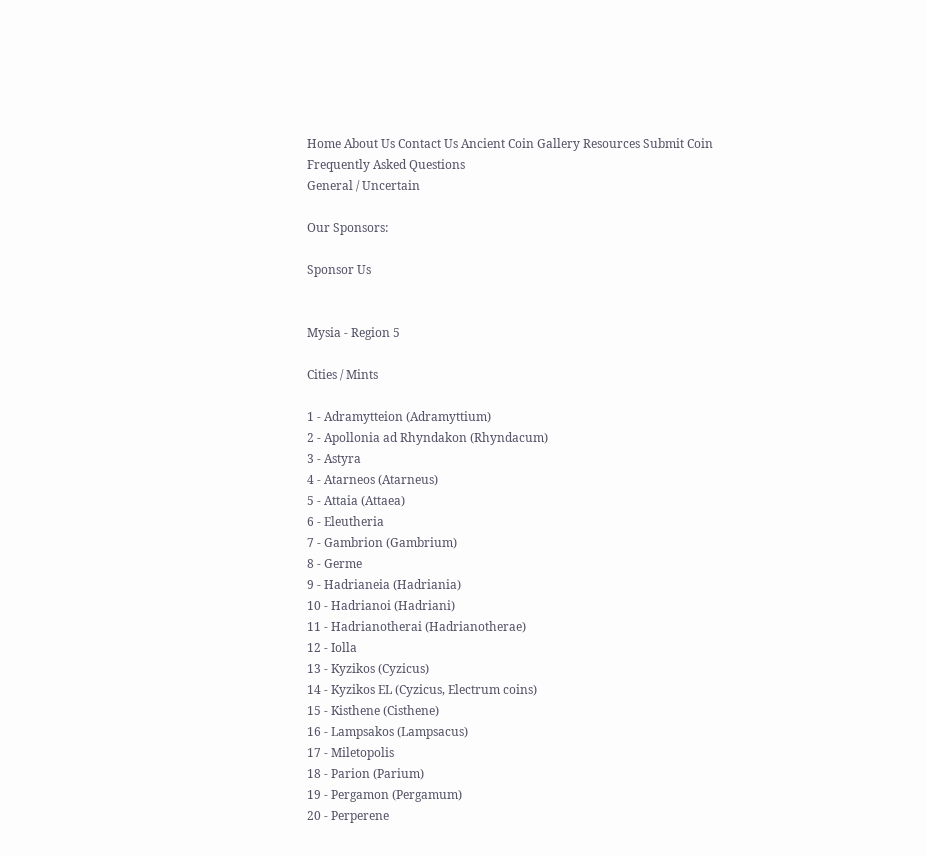Home About Us Contact Us Ancient Coin Gallery Resources Submit Coin Frequently Asked Questions
General / Uncertain

Our Sponsors:

Sponsor Us


Mysia - Region 5

Cities / Mints

1 - Adramytteion (Adramyttium)
2 - Apollonia ad Rhyndakon (Rhyndacum)
3 - Astyra
4 - Atarneos (Atarneus)
5 - Attaia (Attaea)
6 - Eleutheria
7 - Gambrion (Gambrium)
8 - Germe
9 - Hadrianeia (Hadriania)
10 - Hadrianoi (Hadriani)
11 - Hadrianotherai (Hadrianotherae)
12 - Iolla
13 - Kyzikos (Cyzicus)
14 - Kyzikos EL (Cyzicus, Electrum coins)
15 - Kisthene (Cisthene)
16 - Lampsakos (Lampsacus)
17 - Miletopolis
18 - Parion (Parium)
19 - Pergamon (Pergamum)
20 - Perperene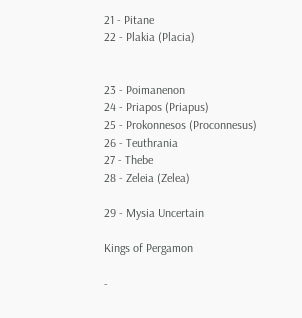21 - Pitane
22 - Plakia (Placia)


23 - Poimanenon
24 - Priapos (Priapus)
25 - Prokonnesos (Proconnesus)
26 - Teuthrania
27 - Thebe
28 - Zeleia (Zelea)

29 - Mysia Uncertain

Kings of Pergamon

-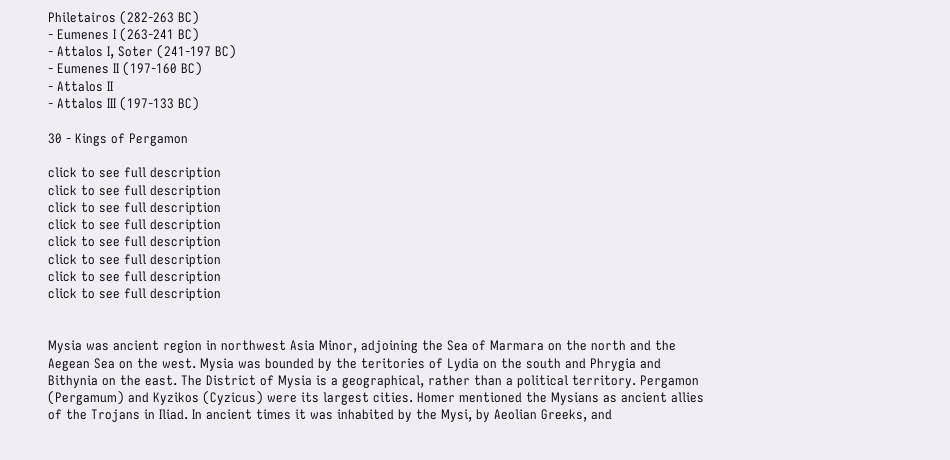Philetairos (282-263 BC)
- Eumenes I (263-241 BC)
- Attalos I, Soter (241-197 BC)
- Eumenes II (197-160 BC)
- Attalos II
- Attalos III (197-133 BC)

30 - Kings of Pergamon

click to see full description
click to see full description
click to see full description
click to see full description
click to see full description
click to see full description
click to see full description
click to see full description


Mysia was ancient region in northwest Asia Minor, adjoining the Sea of Marmara on the north and the Aegean Sea on the west. Mysia was bounded by the teritories of Lydia on the south and Phrygia and Bithynia on the east. The District of Mysia is a geographical, rather than a political territory. Pergamon (Pergamum) and Kyzikos (Cyzicus) were its largest cities. Homer mentioned the Mysians as ancient allies of the Trojans in Iliad. In ancient times it was inhabited by the Mysi, by Aeolian Greeks, and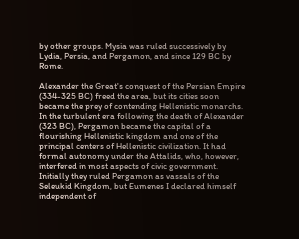by other groups. Mysia was ruled successively by Lydia, Persia, and Pergamon, and since 129 BC by Rome.

Alexander the Great's conquest of the Persian Empire (334-325 BC) freed the area, but its cities soon became the prey of contending Hellenistic monarchs. In the turbulent era following the death of Alexander (323 BC), Pergamon became the capital of a flourishing Hellenistic kingdom and one of the principal centers of Hellenistic civilization. It had formal autonomy under the Attalids, who, however, interfered in most aspects of civic government. Initially they ruled Pergamon as vassals of the Seleukid Kingdom, but Eumenes I declared himself independent of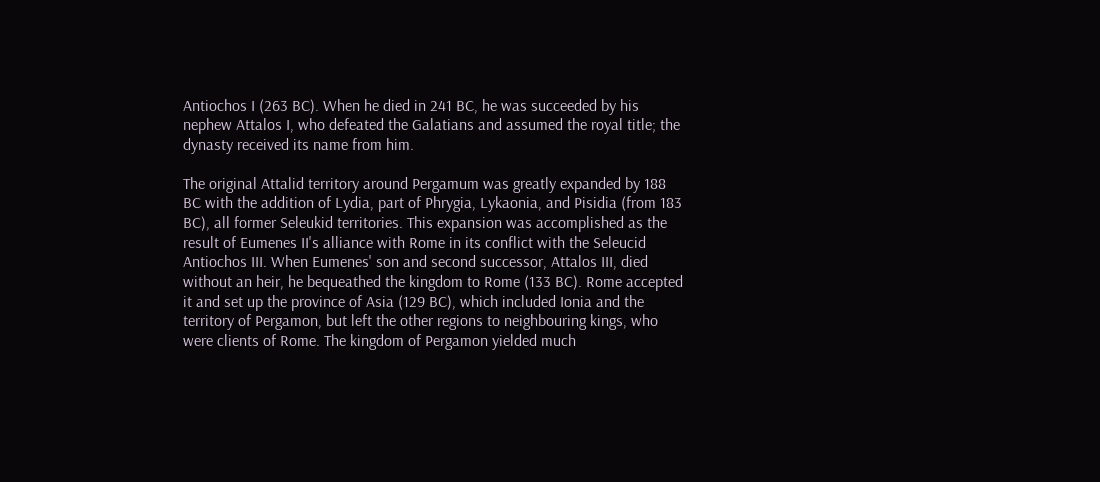Antiochos I (263 BC). When he died in 241 BC, he was succeeded by his nephew Attalos I, who defeated the Galatians and assumed the royal title; the dynasty received its name from him.

The original Attalid territory around Pergamum was greatly expanded by 188 BC with the addition of Lydia, part of Phrygia, Lykaonia, and Pisidia (from 183 BC), all former Seleukid territories. This expansion was accomplished as the result of Eumenes II's alliance with Rome in its conflict with the Seleucid Antiochos III. When Eumenes' son and second successor, Attalos III, died without an heir, he bequeathed the kingdom to Rome (133 BC). Rome accepted it and set up the province of Asia (129 BC), which included Ionia and the territory of Pergamon, but left the other regions to neighbouring kings, who were clients of Rome. The kingdom of Pergamon yielded much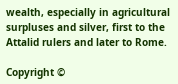wealth, especially in agricultural surpluses and silver, first to the Attalid rulers and later to Rome.

Copyright ©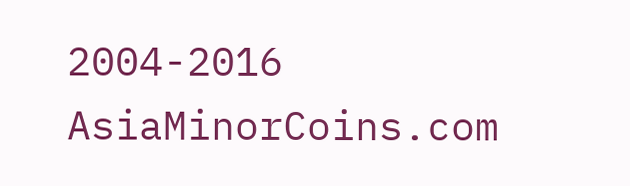2004-2016 AsiaMinorCoins.com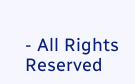- All Rights Reserved